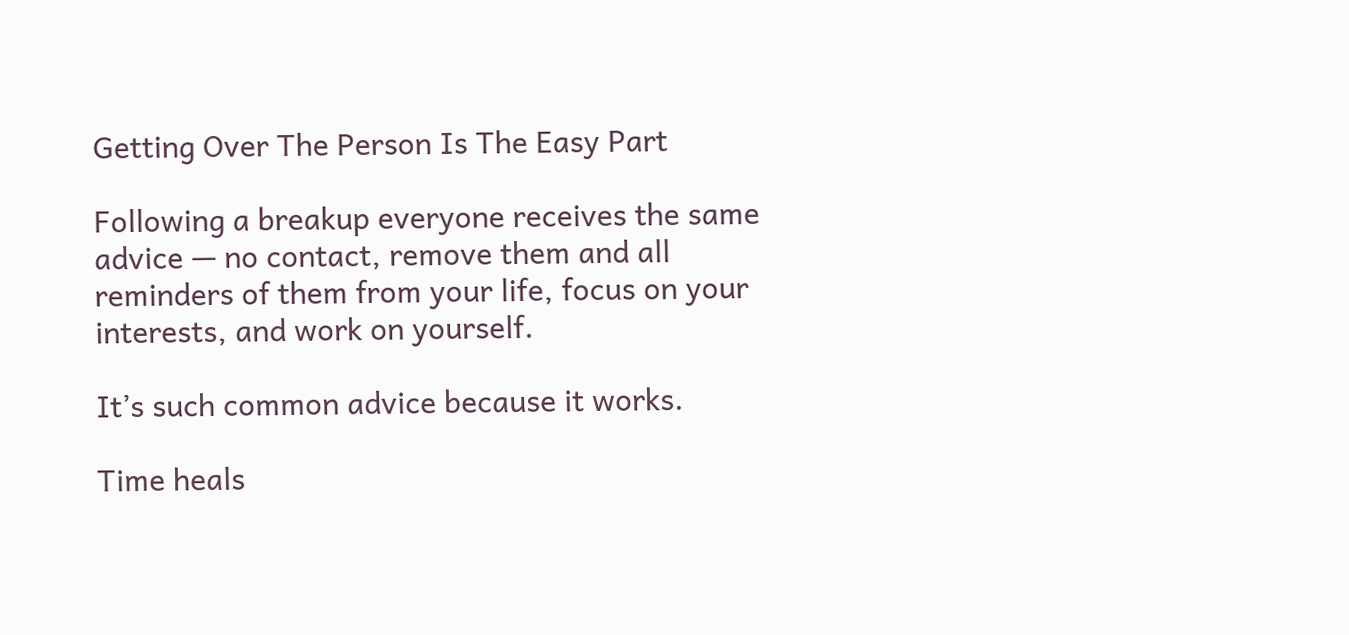Getting Over The Person Is The Easy Part

Following a breakup everyone receives the same advice — no contact, remove them and all reminders of them from your life, focus on your interests, and work on yourself.

It’s such common advice because it works.

Time heals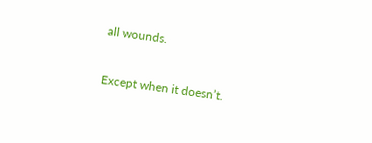all wounds.

Except when it doesn’t.